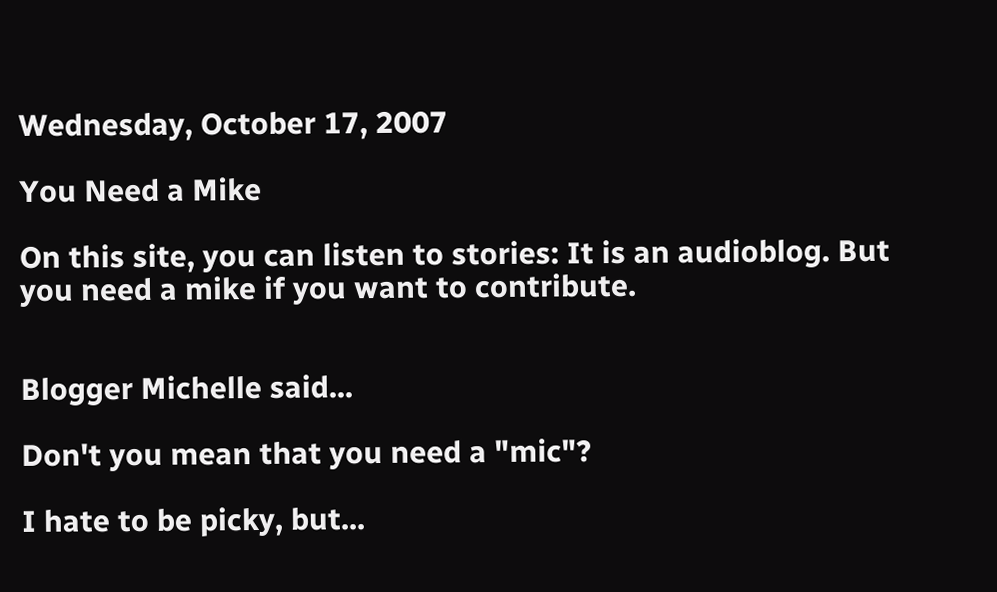Wednesday, October 17, 2007

You Need a Mike

On this site, you can listen to stories: It is an audioblog. But you need a mike if you want to contribute.


Blogger Michelle said...

Don't you mean that you need a "mic"?

I hate to be picky, but...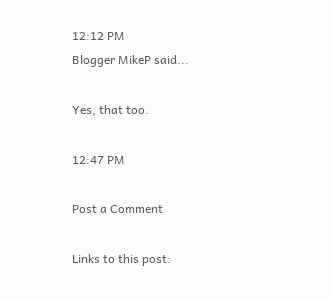12:12 PM
Blogger MikeP said...

Yes, that too.

12:47 PM

Post a Comment

Links to this post: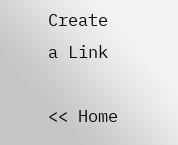Create a Link

<< Home